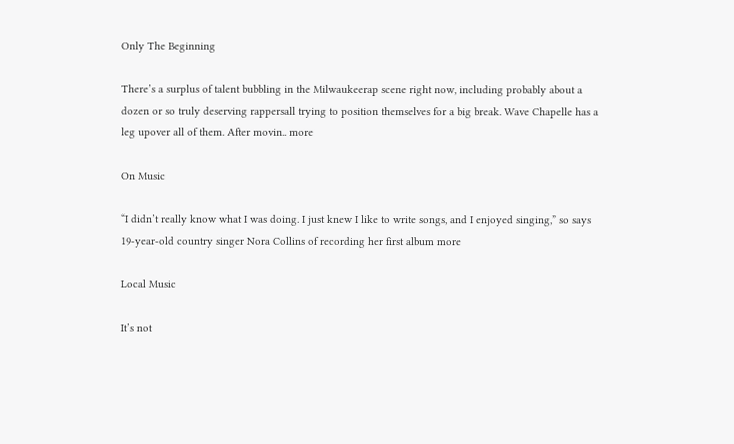Only The Beginning

There’s a surplus of talent bubbling in the Milwaukeerap scene right now, including probably about a dozen or so truly deserving rappersall trying to position themselves for a big break. Wave Chapelle has a leg upover all of them. After movin.. more

On Music

“I didn’t really know what I was doing. I just knew I like to write songs, and I enjoyed singing,” so says 19-year-old country singer Nora Collins of recording her first album more

Local Music

It’s not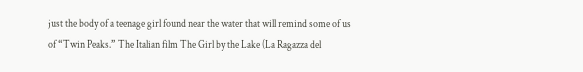just the body of a teenage girl found near the water that will remind some of us of “Twin Peaks.” The Italian film The Girl by the Lake (La Ragazza del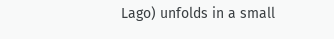Lago) unfolds in a small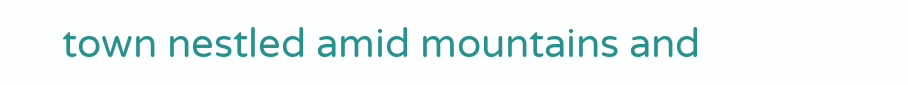town nestled amid mountains and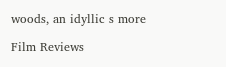woods, an idyllic s more

Film Reviews